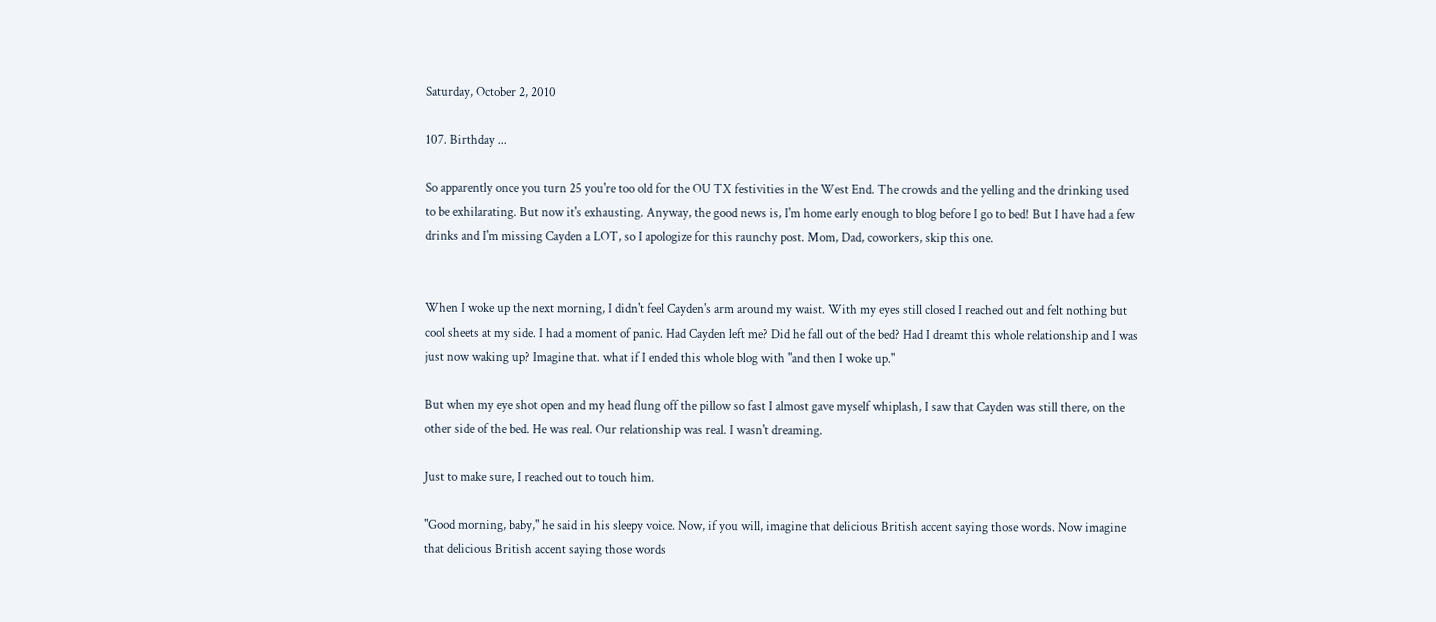Saturday, October 2, 2010

107. Birthday ...

So apparently once you turn 25 you're too old for the OU TX festivities in the West End. The crowds and the yelling and the drinking used to be exhilarating. But now it's exhausting. Anyway, the good news is, I'm home early enough to blog before I go to bed! But I have had a few drinks and I'm missing Cayden a LOT, so I apologize for this raunchy post. Mom, Dad, coworkers, skip this one.


When I woke up the next morning, I didn't feel Cayden's arm around my waist. With my eyes still closed I reached out and felt nothing but cool sheets at my side. I had a moment of panic. Had Cayden left me? Did he fall out of the bed? Had I dreamt this whole relationship and I was just now waking up? Imagine that. what if I ended this whole blog with "and then I woke up."

But when my eye shot open and my head flung off the pillow so fast I almost gave myself whiplash, I saw that Cayden was still there, on the other side of the bed. He was real. Our relationship was real. I wasn't dreaming.

Just to make sure, I reached out to touch him.

"Good morning, baby," he said in his sleepy voice. Now, if you will, imagine that delicious British accent saying those words. Now imagine that delicious British accent saying those words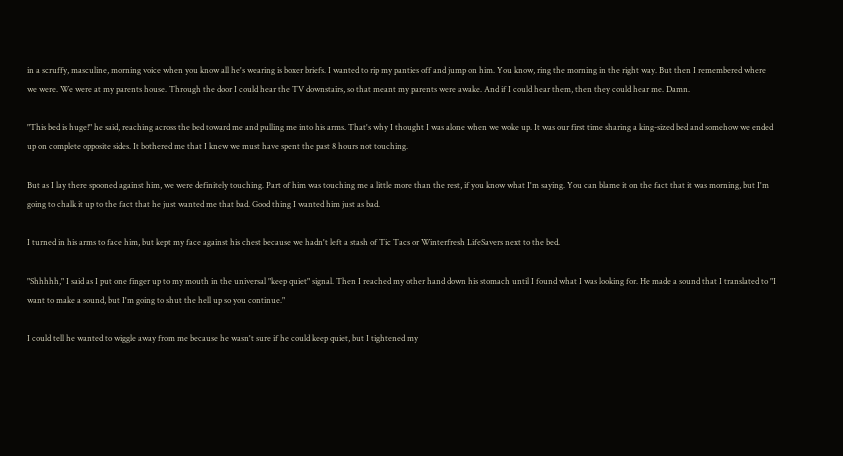in a scruffy, masculine, morning voice when you know all he's wearing is boxer briefs. I wanted to rip my panties off and jump on him. You know, ring the morning in the right way. But then I remembered where we were. We were at my parents house. Through the door I could hear the TV downstairs, so that meant my parents were awake. And if I could hear them, then they could hear me. Damn.

"This bed is huge!" he said, reaching across the bed toward me and pulling me into his arms. That's why I thought I was alone when we woke up. It was our first time sharing a king-sized bed and somehow we ended up on complete opposite sides. It bothered me that I knew we must have spent the past 8 hours not touching.

But as I lay there spooned against him, we were definitely touching. Part of him was touching me a little more than the rest, if you know what I'm saying. You can blame it on the fact that it was morning, but I'm going to chalk it up to the fact that he just wanted me that bad. Good thing I wanted him just as bad.

I turned in his arms to face him, but kept my face against his chest because we hadn't left a stash of Tic Tacs or Winterfresh LifeSavers next to the bed.

"Shhhhh," I said as I put one finger up to my mouth in the universal "keep quiet" signal. Then I reached my other hand down his stomach until I found what I was looking for. He made a sound that I translated to "I want to make a sound, but I'm going to shut the hell up so you continue."

I could tell he wanted to wiggle away from me because he wasn't sure if he could keep quiet, but I tightened my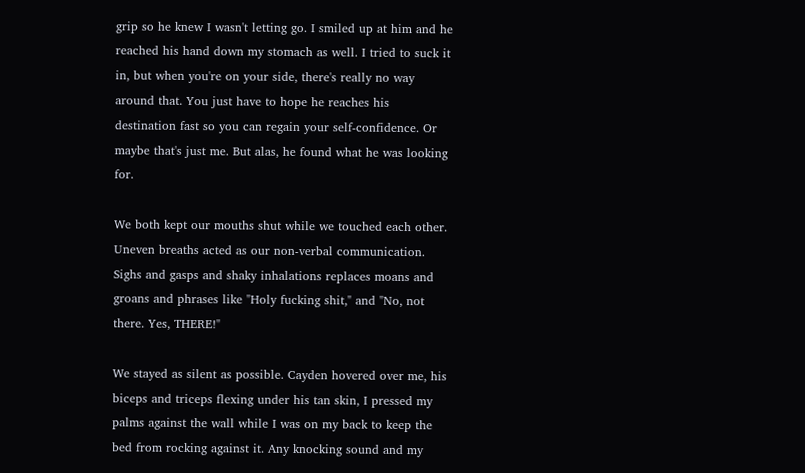grip so he knew I wasn't letting go. I smiled up at him and he reached his hand down my stomach as well. I tried to suck it in, but when you're on your side, there's really no way around that. You just have to hope he reaches his destination fast so you can regain your self-confidence. Or maybe that's just me. But alas, he found what he was looking for.

We both kept our mouths shut while we touched each other. Uneven breaths acted as our non-verbal communication. Sighs and gasps and shaky inhalations replaces moans and groans and phrases like "Holy fucking shit," and "No, not there. Yes, THERE!"

We stayed as silent as possible. Cayden hovered over me, his biceps and triceps flexing under his tan skin, I pressed my palms against the wall while I was on my back to keep the bed from rocking against it. Any knocking sound and my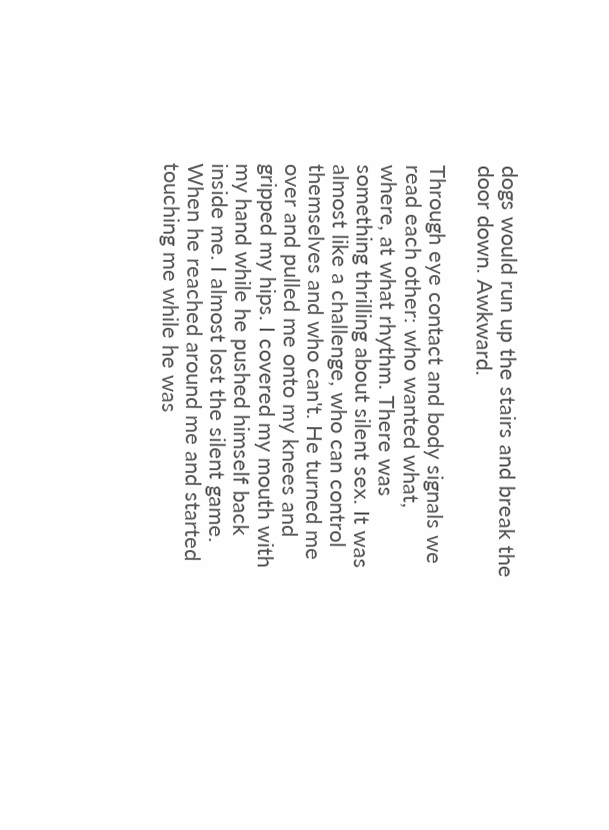dogs would run up the stairs and break the door down. Awkward.

Through eye contact and body signals we read each other: who wanted what, where, at what rhythm. There was something thrilling about silent sex. It was almost like a challenge, who can control themselves and who can't. He turned me over and pulled me onto my knees and gripped my hips. I covered my mouth with my hand while he pushed himself back inside me. I almost lost the silent game. When he reached around me and started touching me while he was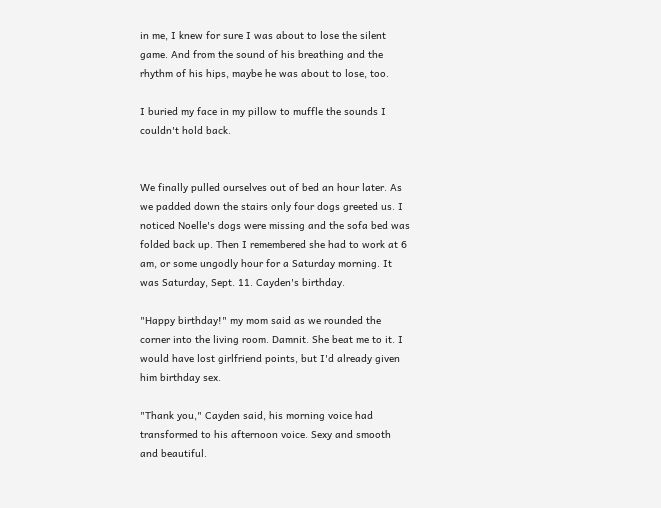in me, I knew for sure I was about to lose the silent game. And from the sound of his breathing and the rhythm of his hips, maybe he was about to lose, too.

I buried my face in my pillow to muffle the sounds I couldn't hold back.


We finally pulled ourselves out of bed an hour later. As we padded down the stairs only four dogs greeted us. I noticed Noelle's dogs were missing and the sofa bed was folded back up. Then I remembered she had to work at 6 am, or some ungodly hour for a Saturday morning. It was Saturday, Sept. 11. Cayden's birthday.

"Happy birthday!" my mom said as we rounded the corner into the living room. Damnit. She beat me to it. I would have lost girlfriend points, but I'd already given him birthday sex.

"Thank you," Cayden said, his morning voice had transformed to his afternoon voice. Sexy and smooth and beautiful.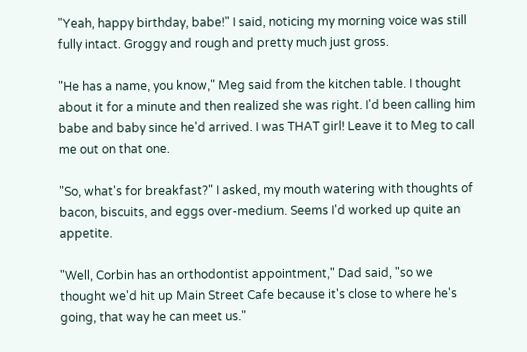"Yeah, happy birthday, babe!" I said, noticing my morning voice was still fully intact. Groggy and rough and pretty much just gross.

"He has a name, you know," Meg said from the kitchen table. I thought about it for a minute and then realized she was right. I'd been calling him babe and baby since he'd arrived. I was THAT girl! Leave it to Meg to call me out on that one.

"So, what's for breakfast?" I asked, my mouth watering with thoughts of bacon, biscuits, and eggs over-medium. Seems I'd worked up quite an appetite.

"Well, Corbin has an orthodontist appointment," Dad said, "so we thought we'd hit up Main Street Cafe because it's close to where he's going, that way he can meet us."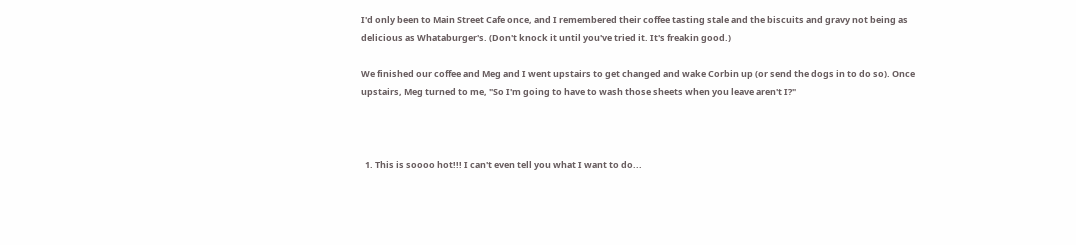I'd only been to Main Street Cafe once, and I remembered their coffee tasting stale and the biscuits and gravy not being as delicious as Whataburger's. (Don't knock it until you've tried it. It's freakin good.)

We finished our coffee and Meg and I went upstairs to get changed and wake Corbin up (or send the dogs in to do so). Once upstairs, Meg turned to me, "So I'm going to have to wash those sheets when you leave aren't I?"



  1. This is soooo hot!!! I can't even tell you what I want to do...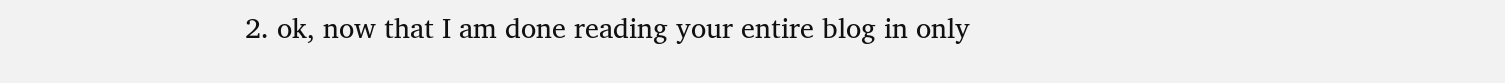2. ok, now that I am done reading your entire blog in only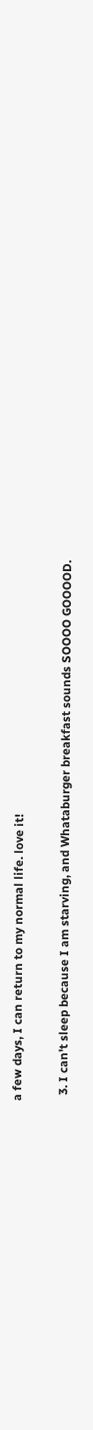a few days, I can return to my normal life. love it!

  3. I can't sleep because I am starving, and Whataburger breakfast sounds SOOOO GOOOOD.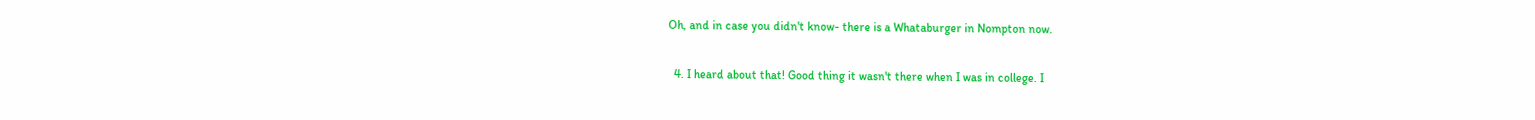Oh, and in case you didn't know- there is a Whataburger in Nompton now.

  4. I heard about that! Good thing it wasn't there when I was in college. I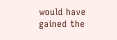would have gained the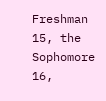Freshman 15, the Sophomore 16,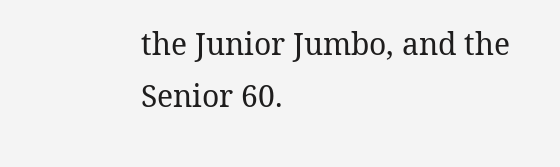the Junior Jumbo, and the Senior 60.